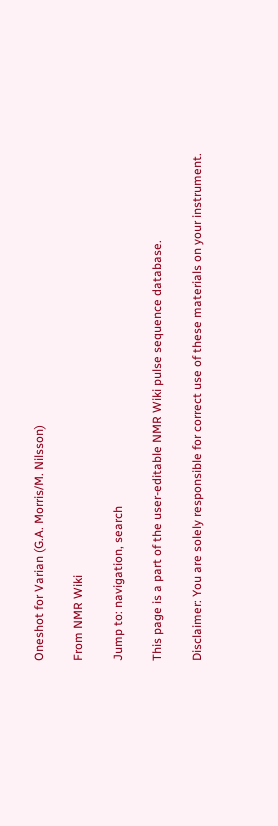Oneshot for Varian (G.A. Morris/M. Nilsson)

From NMR Wiki

Jump to: navigation, search

This page is a part of the user-editable NMR Wiki pulse sequence database.

Disclaimer: You are solely responsible for correct use of these materials on your instrument.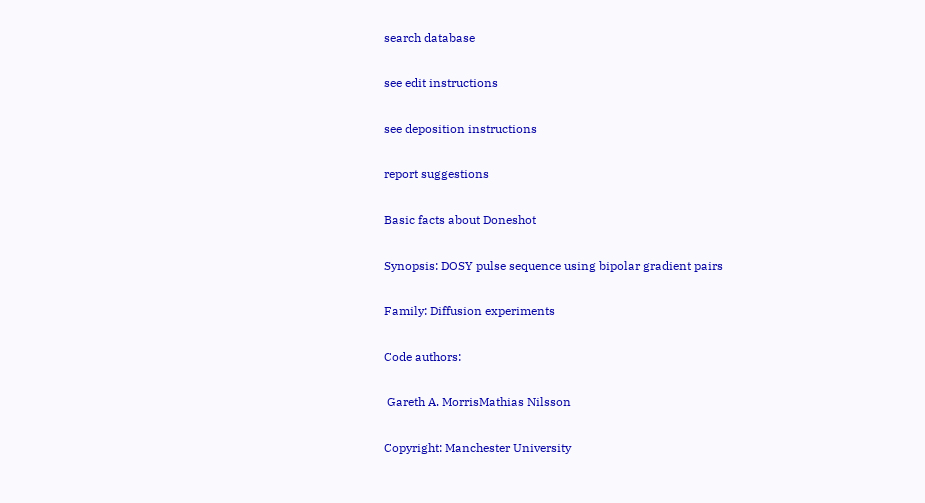search database

see edit instructions

see deposition instructions

report suggestions

Basic facts about Doneshot

Synopsis: DOSY pulse sequence using bipolar gradient pairs

Family: Diffusion experiments

Code authors:

 Gareth A. MorrisMathias Nilsson

Copyright: Manchester University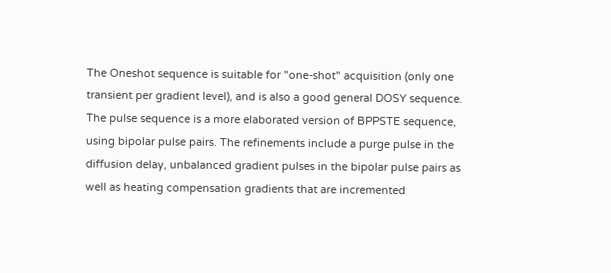The Oneshot sequence is suitable for "one-shot" acquisition (only one transient per gradient level), and is also a good general DOSY sequence. The pulse sequence is a more elaborated version of BPPSTE sequence, using bipolar pulse pairs. The refinements include a purge pulse in the diffusion delay, unbalanced gradient pulses in the bipolar pulse pairs as well as heating compensation gradients that are incremented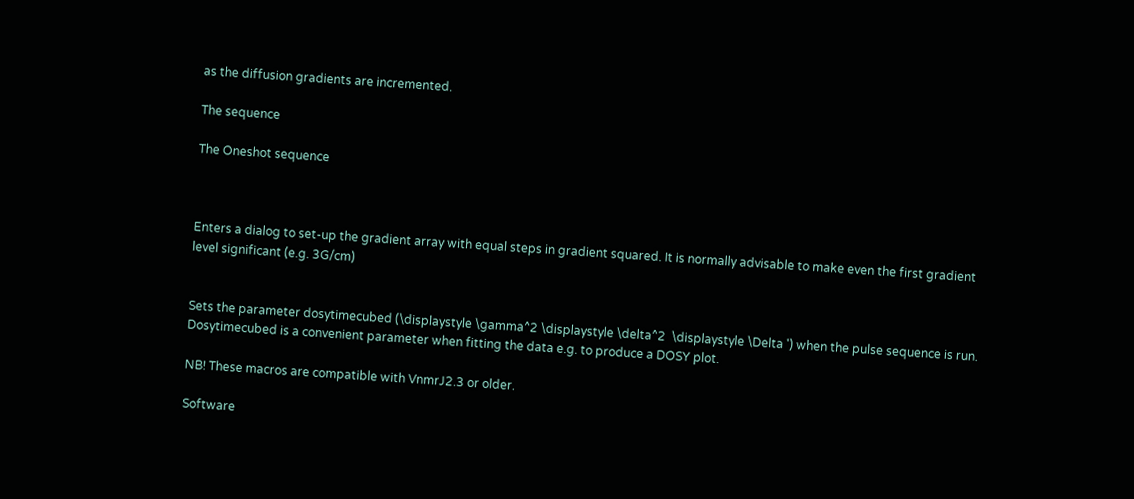as the diffusion gradients are incremented.

The sequence

The Oneshot sequence



Enters a dialog to set-up the gradient array with equal steps in gradient squared. It is normally advisable to make even the first gradient level significant (e.g. 3G/cm)


Sets the parameter dosytimecubed (\displaystyle \gamma^2 \displaystyle \delta^2  \displaystyle \Delta ') when the pulse sequence is run. Dosytimecubed is a convenient parameter when fitting the data e.g. to produce a DOSY plot.

NB! These macros are compatible with VnmrJ2.3 or older.

Software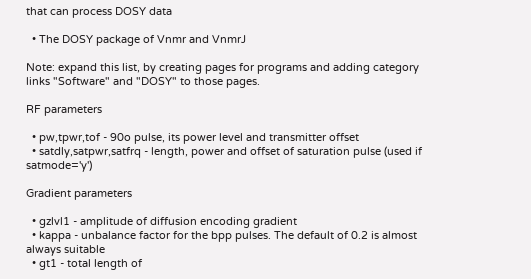that can process DOSY data

  • The DOSY package of Vnmr and VnmrJ

Note: expand this list, by creating pages for programs and adding category links "Software" and "DOSY" to those pages.

RF parameters

  • pw,tpwr,tof - 90o pulse, its power level and transmitter offset
  • satdly,satpwr,satfrq - length, power and offset of saturation pulse (used if satmode='y')

Gradient parameters

  • gzlvl1 - amplitude of diffusion encoding gradient
  • kappa - unbalance factor for the bpp pulses. The default of 0.2 is almost always suitable
  • gt1 - total length of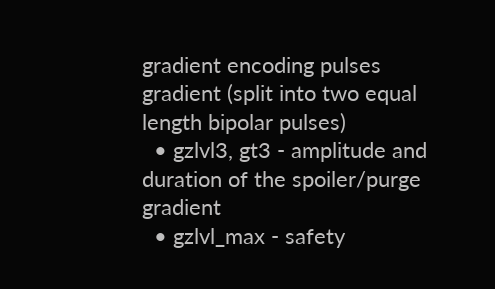gradient encoding pulses gradient (split into two equal length bipolar pulses)
  • gzlvl3, gt3 - amplitude and duration of the spoiler/purge gradient
  • gzlvl_max - safety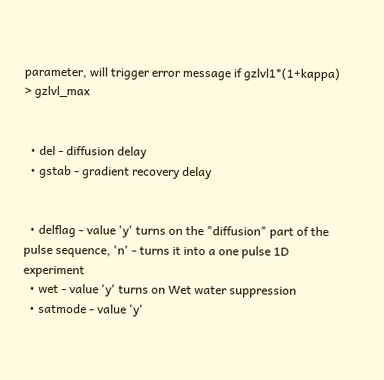parameter, will trigger error message if gzlvl1*(1+kappa) > gzlvl_max


  • del - diffusion delay
  • gstab - gradient recovery delay


  • delflag - value 'y' turns on the "diffusion" part of the pulse sequence, 'n' - turns it into a one pulse 1D experiment
  • wet - value 'y' turns on Wet water suppression
  • satmode - value 'y'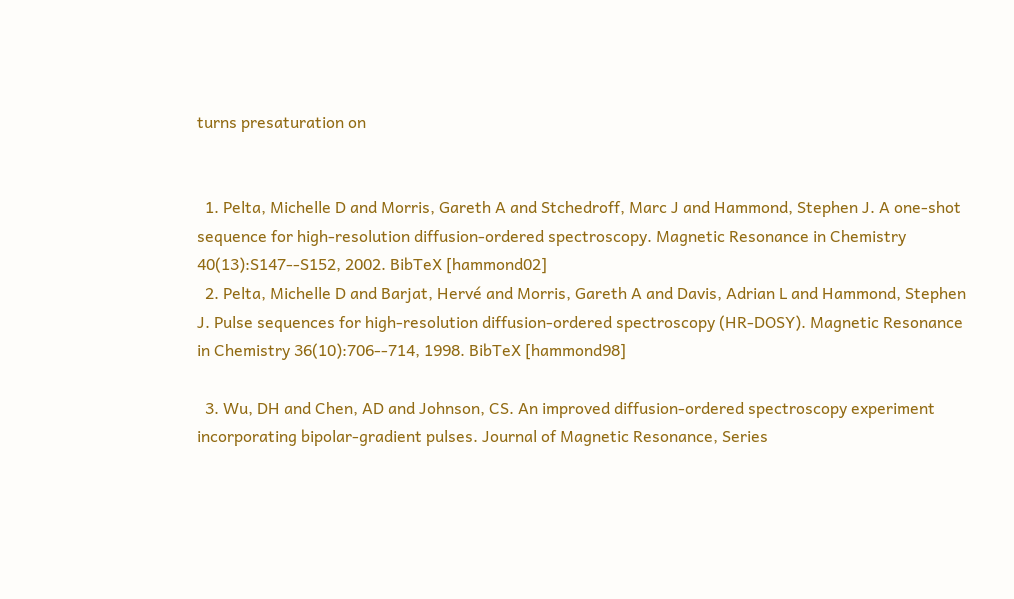turns presaturation on


  1. Pelta, Michelle D and Morris, Gareth A and Stchedroff, Marc J and Hammond, Stephen J. A one-shot sequence for high-resolution diffusion-ordered spectroscopy. Magnetic Resonance in Chemistry 40(13):S147--S152, 2002. BibTeX [hammond02]
  2. Pelta, Michelle D and Barjat, Hervé and Morris, Gareth A and Davis, Adrian L and Hammond, Stephen J. Pulse sequences for high-resolution diffusion-ordered spectroscopy (HR-DOSY). Magnetic Resonance in Chemistry 36(10):706--714, 1998. BibTeX [hammond98]

  3. Wu, DH and Chen, AD and Johnson, CS. An improved diffusion-ordered spectroscopy experiment incorporating bipolar-gradient pulses. Journal of Magnetic Resonance, Series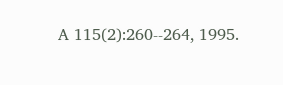A 115(2):260--264, 1995.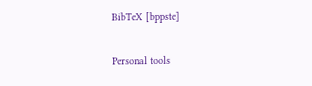BibTeX [bppste]

Personal tools